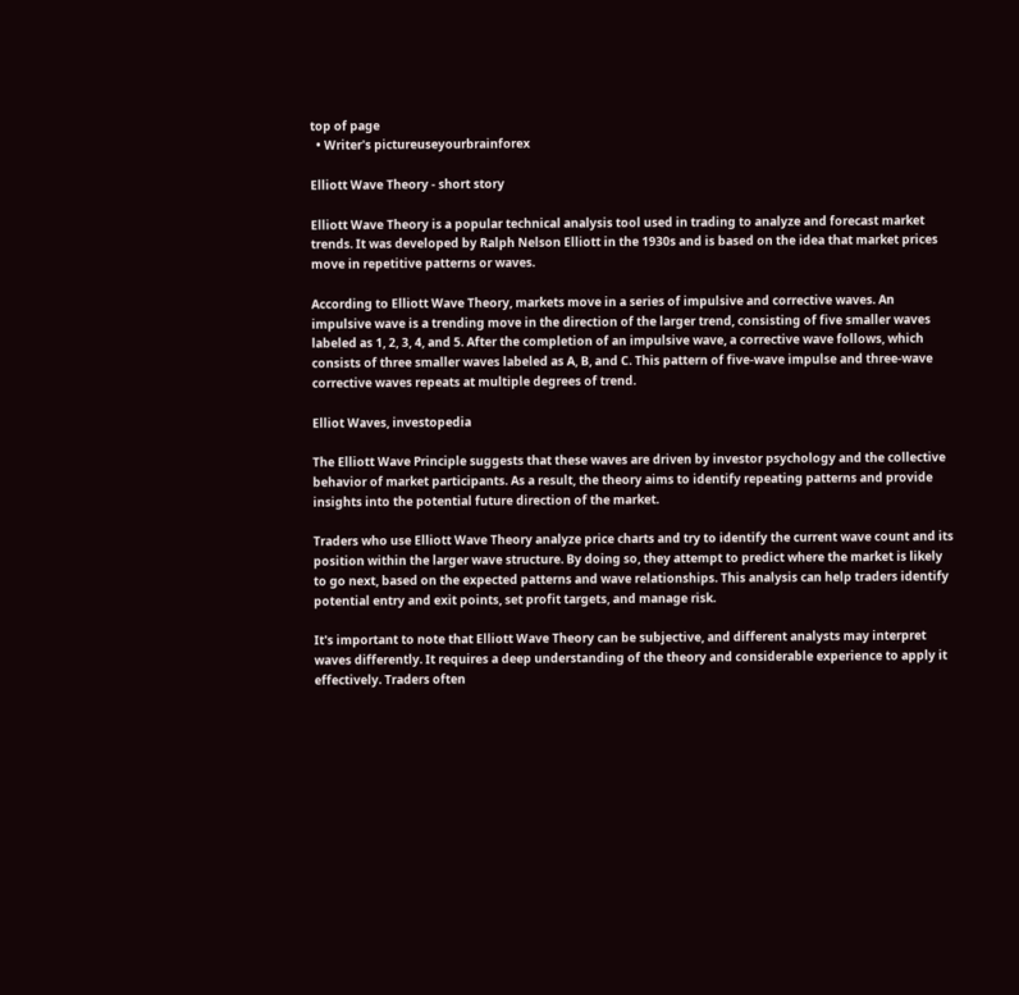top of page
  • Writer's pictureuseyourbrainforex

Elliott Wave Theory - short story

Elliott Wave Theory is a popular technical analysis tool used in trading to analyze and forecast market trends. It was developed by Ralph Nelson Elliott in the 1930s and is based on the idea that market prices move in repetitive patterns or waves.

According to Elliott Wave Theory, markets move in a series of impulsive and corrective waves. An impulsive wave is a trending move in the direction of the larger trend, consisting of five smaller waves labeled as 1, 2, 3, 4, and 5. After the completion of an impulsive wave, a corrective wave follows, which consists of three smaller waves labeled as A, B, and C. This pattern of five-wave impulse and three-wave corrective waves repeats at multiple degrees of trend.

Elliot Waves, investopedia

The Elliott Wave Principle suggests that these waves are driven by investor psychology and the collective behavior of market participants. As a result, the theory aims to identify repeating patterns and provide insights into the potential future direction of the market.

Traders who use Elliott Wave Theory analyze price charts and try to identify the current wave count and its position within the larger wave structure. By doing so, they attempt to predict where the market is likely to go next, based on the expected patterns and wave relationships. This analysis can help traders identify potential entry and exit points, set profit targets, and manage risk.

It's important to note that Elliott Wave Theory can be subjective, and different analysts may interpret waves differently. It requires a deep understanding of the theory and considerable experience to apply it effectively. Traders often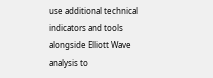use additional technical indicators and tools alongside Elliott Wave analysis to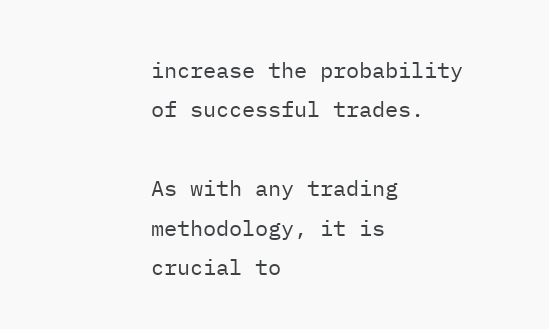increase the probability of successful trades.

As with any trading methodology, it is crucial to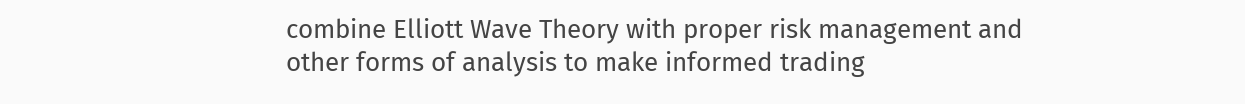combine Elliott Wave Theory with proper risk management and other forms of analysis to make informed trading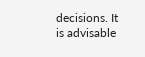decisions. It is advisable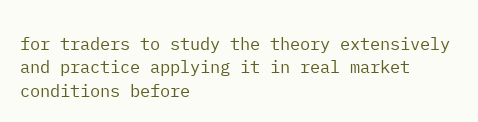for traders to study the theory extensively and practice applying it in real market conditions before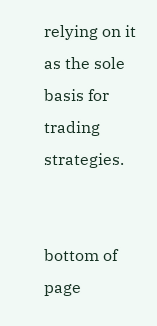relying on it as the sole basis for trading strategies.


bottom of page